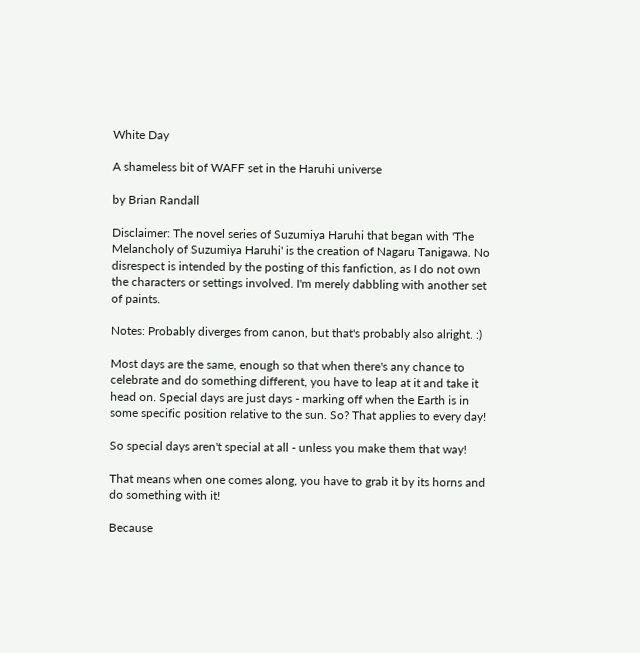White Day

A shameless bit of WAFF set in the Haruhi universe

by Brian Randall

Disclaimer: The novel series of Suzumiya Haruhi that began with 'The Melancholy of Suzumiya Haruhi' is the creation of Nagaru Tanigawa. No disrespect is intended by the posting of this fanfiction, as I do not own the characters or settings involved. I'm merely dabbling with another set of paints.

Notes: Probably diverges from canon, but that's probably also alright. :)

Most days are the same, enough so that when there's any chance to celebrate and do something different, you have to leap at it and take it head on. Special days are just days - marking off when the Earth is in some specific position relative to the sun. So? That applies to every day!

So special days aren't special at all - unless you make them that way!

That means when one comes along, you have to grab it by its horns and do something with it!

Because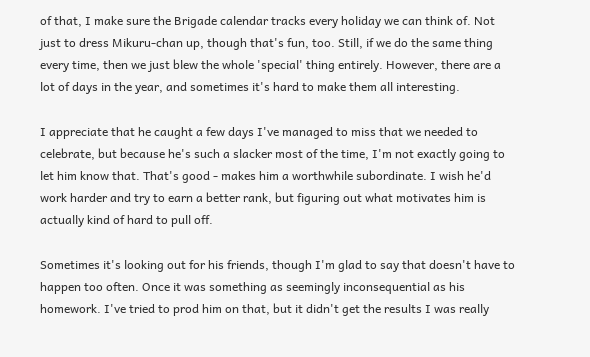of that, I make sure the Brigade calendar tracks every holiday we can think of. Not just to dress Mikuru-chan up, though that's fun, too. Still, if we do the same thing every time, then we just blew the whole 'special' thing entirely. However, there are a lot of days in the year, and sometimes it's hard to make them all interesting.

I appreciate that he caught a few days I've managed to miss that we needed to celebrate, but because he's such a slacker most of the time, I'm not exactly going to let him know that. That's good - makes him a worthwhile subordinate. I wish he'd work harder and try to earn a better rank, but figuring out what motivates him is actually kind of hard to pull off.

Sometimes it's looking out for his friends, though I'm glad to say that doesn't have to happen too often. Once it was something as seemingly inconsequential as his homework. I've tried to prod him on that, but it didn't get the results I was really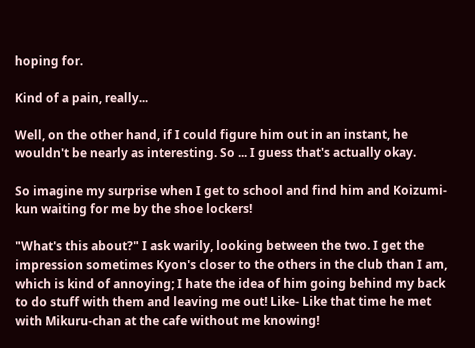hoping for.

Kind of a pain, really...

Well, on the other hand, if I could figure him out in an instant, he wouldn't be nearly as interesting. So ... I guess that's actually okay.

So imagine my surprise when I get to school and find him and Koizumi-kun waiting for me by the shoe lockers!

"What's this about?" I ask warily, looking between the two. I get the impression sometimes Kyon's closer to the others in the club than I am, which is kind of annoying; I hate the idea of him going behind my back to do stuff with them and leaving me out! Like- Like that time he met with Mikuru-chan at the cafe without me knowing!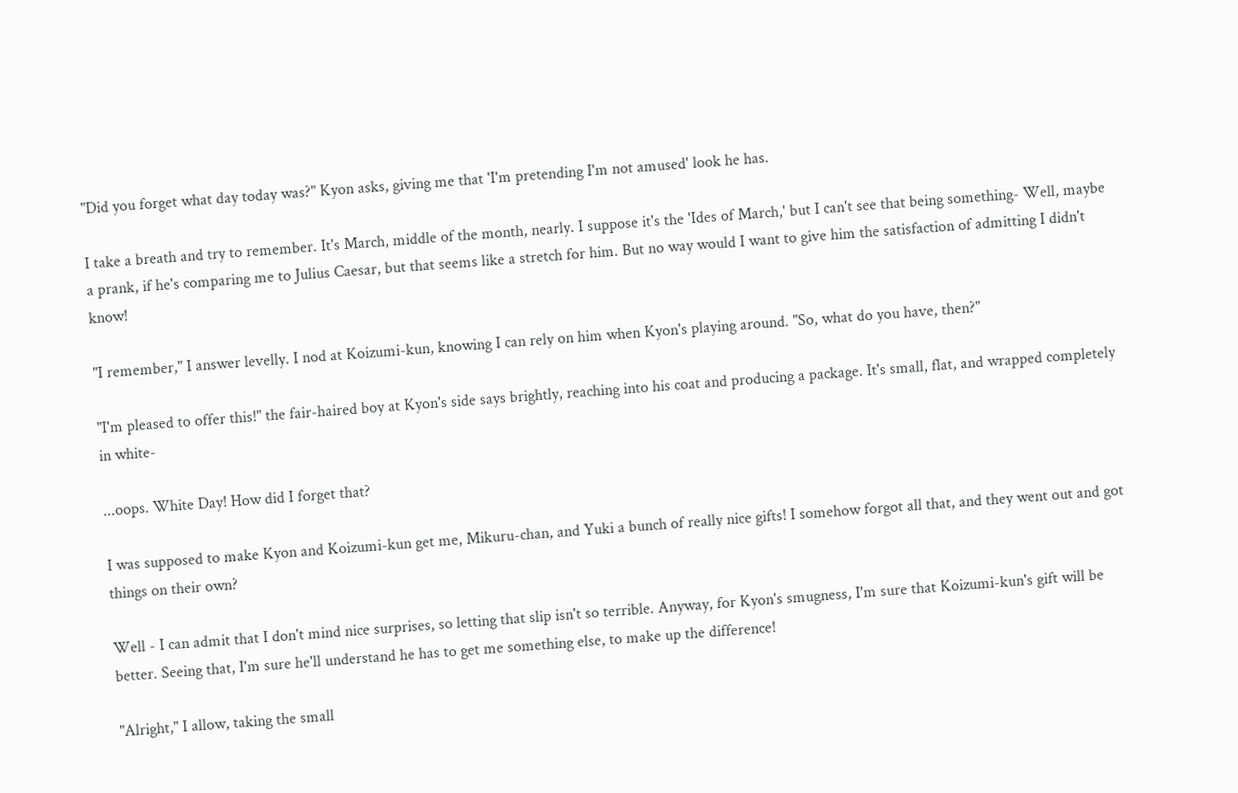"Did you forget what day today was?" Kyon asks, giving me that 'I'm pretending I'm not amused' look he has.

I take a breath and try to remember. It's March, middle of the month, nearly. I suppose it's the 'Ides of March,' but I can't see that being something- Well, maybe a prank, if he's comparing me to Julius Caesar, but that seems like a stretch for him. But no way would I want to give him the satisfaction of admitting I didn't know!

"I remember," I answer levelly. I nod at Koizumi-kun, knowing I can rely on him when Kyon's playing around. "So, what do you have, then?"

"I'm pleased to offer this!" the fair-haired boy at Kyon's side says brightly, reaching into his coat and producing a package. It's small, flat, and wrapped completely in white-

...oops. White Day! How did I forget that?

I was supposed to make Kyon and Koizumi-kun get me, Mikuru-chan, and Yuki a bunch of really nice gifts! I somehow forgot all that, and they went out and got things on their own?

Well - I can admit that I don't mind nice surprises, so letting that slip isn't so terrible. Anyway, for Kyon's smugness, I'm sure that Koizumi-kun's gift will be better. Seeing that, I'm sure he'll understand he has to get me something else, to make up the difference!

"Alright," I allow, taking the small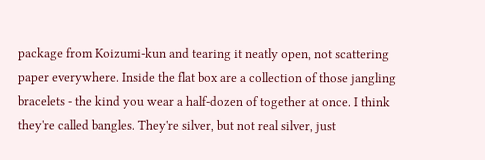package from Koizumi-kun and tearing it neatly open, not scattering paper everywhere. Inside the flat box are a collection of those jangling bracelets - the kind you wear a half-dozen of together at once. I think they're called bangles. They're silver, but not real silver, just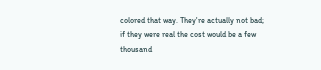colored that way. They're actually not bad; if they were real the cost would be a few thousand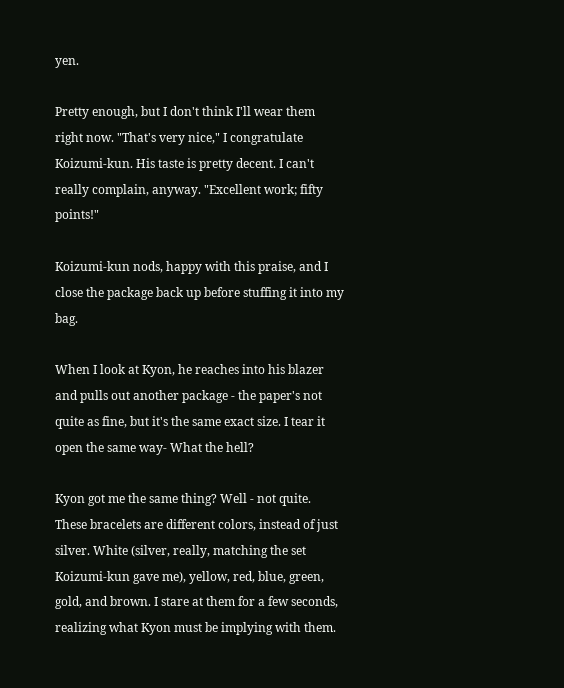yen.

Pretty enough, but I don't think I'll wear them right now. "That's very nice," I congratulate Koizumi-kun. His taste is pretty decent. I can't really complain, anyway. "Excellent work; fifty points!"

Koizumi-kun nods, happy with this praise, and I close the package back up before stuffing it into my bag.

When I look at Kyon, he reaches into his blazer and pulls out another package - the paper's not quite as fine, but it's the same exact size. I tear it open the same way- What the hell?

Kyon got me the same thing? Well - not quite. These bracelets are different colors, instead of just silver. White (silver, really, matching the set Koizumi-kun gave me), yellow, red, blue, green, gold, and brown. I stare at them for a few seconds, realizing what Kyon must be implying with them.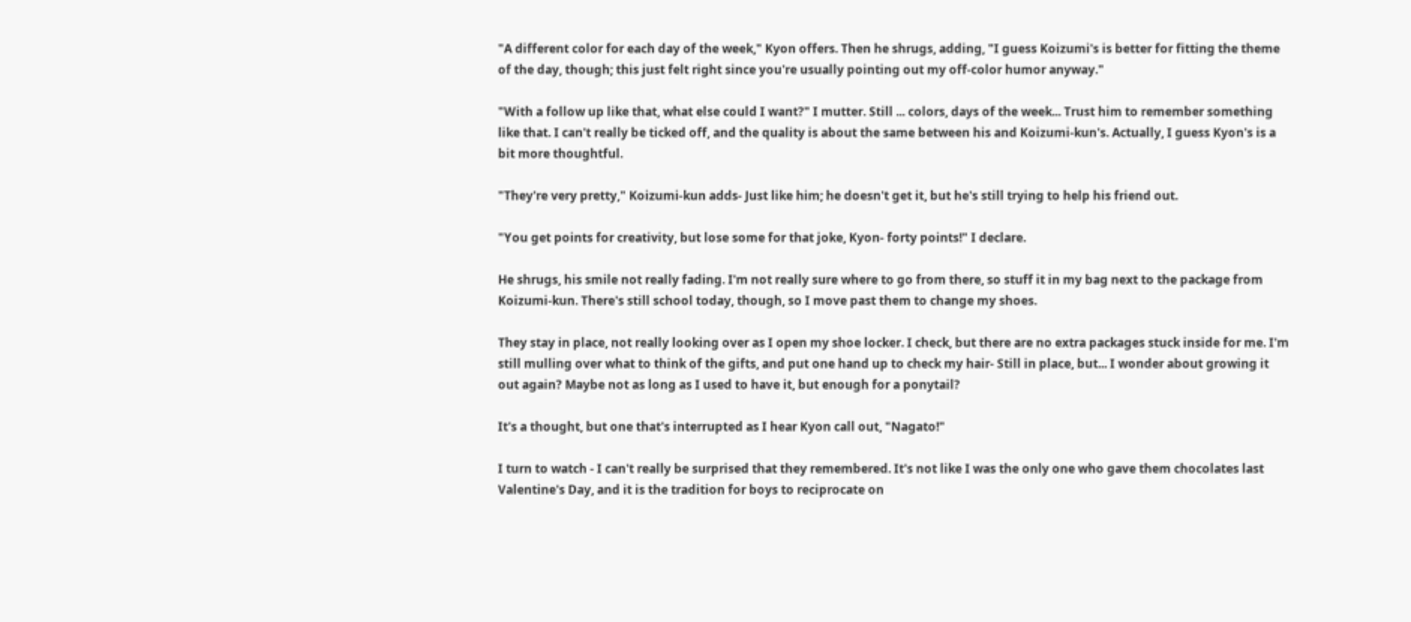"A different color for each day of the week," Kyon offers. Then he shrugs, adding, "I guess Koizumi's is better for fitting the theme of the day, though; this just felt right since you're usually pointing out my off-color humor anyway."

"With a follow up like that, what else could I want?" I mutter. Still ... colors, days of the week... Trust him to remember something like that. I can't really be ticked off, and the quality is about the same between his and Koizumi-kun's. Actually, I guess Kyon's is a bit more thoughtful.

"They're very pretty," Koizumi-kun adds- Just like him; he doesn't get it, but he's still trying to help his friend out.

"You get points for creativity, but lose some for that joke, Kyon- forty points!" I declare.

He shrugs, his smile not really fading. I'm not really sure where to go from there, so stuff it in my bag next to the package from Koizumi-kun. There's still school today, though, so I move past them to change my shoes.

They stay in place, not really looking over as I open my shoe locker. I check, but there are no extra packages stuck inside for me. I'm still mulling over what to think of the gifts, and put one hand up to check my hair- Still in place, but... I wonder about growing it out again? Maybe not as long as I used to have it, but enough for a ponytail?

It's a thought, but one that's interrupted as I hear Kyon call out, "Nagato!"

I turn to watch - I can't really be surprised that they remembered. It's not like I was the only one who gave them chocolates last Valentine's Day, and it is the tradition for boys to reciprocate on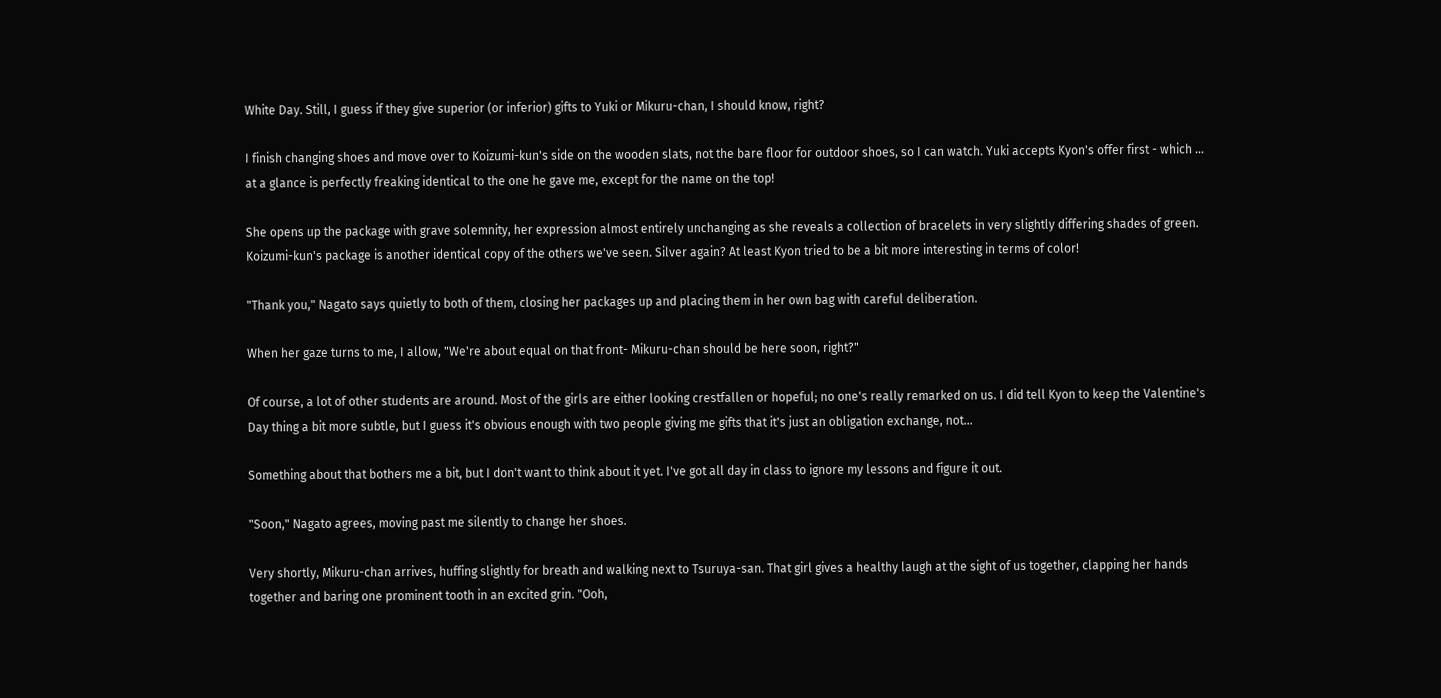White Day. Still, I guess if they give superior (or inferior) gifts to Yuki or Mikuru-chan, I should know, right?

I finish changing shoes and move over to Koizumi-kun's side on the wooden slats, not the bare floor for outdoor shoes, so I can watch. Yuki accepts Kyon's offer first - which ... at a glance is perfectly freaking identical to the one he gave me, except for the name on the top!

She opens up the package with grave solemnity, her expression almost entirely unchanging as she reveals a collection of bracelets in very slightly differing shades of green. Koizumi-kun's package is another identical copy of the others we've seen. Silver again? At least Kyon tried to be a bit more interesting in terms of color!

"Thank you," Nagato says quietly to both of them, closing her packages up and placing them in her own bag with careful deliberation.

When her gaze turns to me, I allow, "We're about equal on that front- Mikuru-chan should be here soon, right?"

Of course, a lot of other students are around. Most of the girls are either looking crestfallen or hopeful; no one's really remarked on us. I did tell Kyon to keep the Valentine's Day thing a bit more subtle, but I guess it's obvious enough with two people giving me gifts that it's just an obligation exchange, not...

Something about that bothers me a bit, but I don't want to think about it yet. I've got all day in class to ignore my lessons and figure it out.

"Soon," Nagato agrees, moving past me silently to change her shoes.

Very shortly, Mikuru-chan arrives, huffing slightly for breath and walking next to Tsuruya-san. That girl gives a healthy laugh at the sight of us together, clapping her hands together and baring one prominent tooth in an excited grin. "Ooh,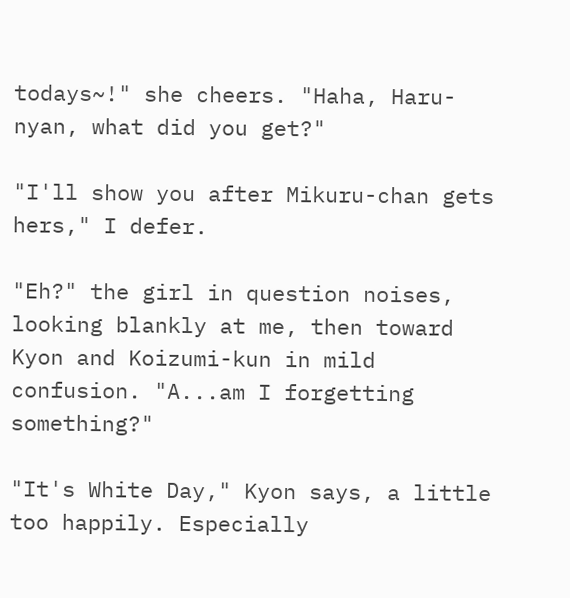todays~!" she cheers. "Haha, Haru-nyan, what did you get?"

"I'll show you after Mikuru-chan gets hers," I defer.

"Eh?" the girl in question noises, looking blankly at me, then toward Kyon and Koizumi-kun in mild confusion. "A...am I forgetting something?"

"It's White Day," Kyon says, a little too happily. Especially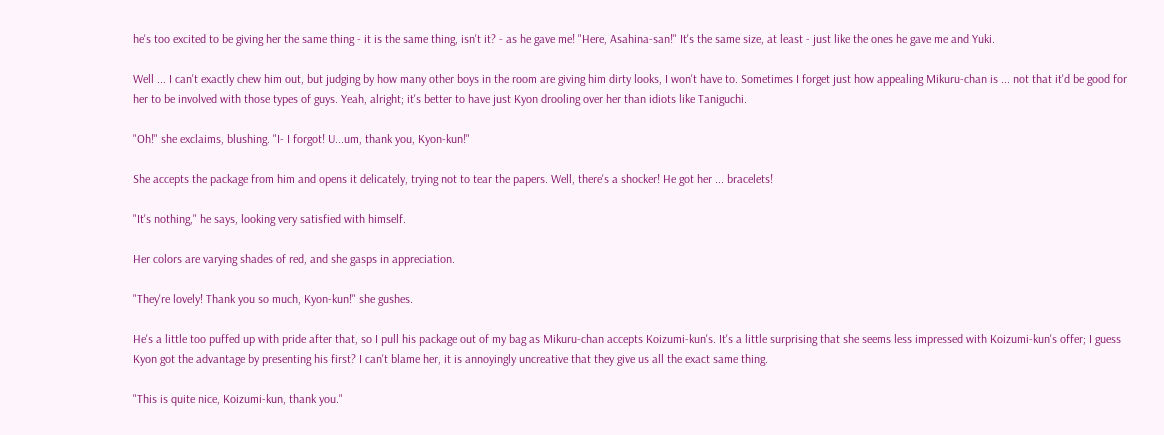he's too excited to be giving her the same thing - it is the same thing, isn't it? - as he gave me! "Here, Asahina-san!" It's the same size, at least - just like the ones he gave me and Yuki.

Well ... I can't exactly chew him out, but judging by how many other boys in the room are giving him dirty looks, I won't have to. Sometimes I forget just how appealing Mikuru-chan is ... not that it'd be good for her to be involved with those types of guys. Yeah, alright; it's better to have just Kyon drooling over her than idiots like Taniguchi.

"Oh!" she exclaims, blushing. "I- I forgot! U...um, thank you, Kyon-kun!"

She accepts the package from him and opens it delicately, trying not to tear the papers. Well, there's a shocker! He got her ... bracelets!

"It's nothing," he says, looking very satisfied with himself.

Her colors are varying shades of red, and she gasps in appreciation.

"They're lovely! Thank you so much, Kyon-kun!" she gushes.

He's a little too puffed up with pride after that, so I pull his package out of my bag as Mikuru-chan accepts Koizumi-kun's. It's a little surprising that she seems less impressed with Koizumi-kun's offer; I guess Kyon got the advantage by presenting his first? I can't blame her, it is annoyingly uncreative that they give us all the exact same thing.

"This is quite nice, Koizumi-kun, thank you."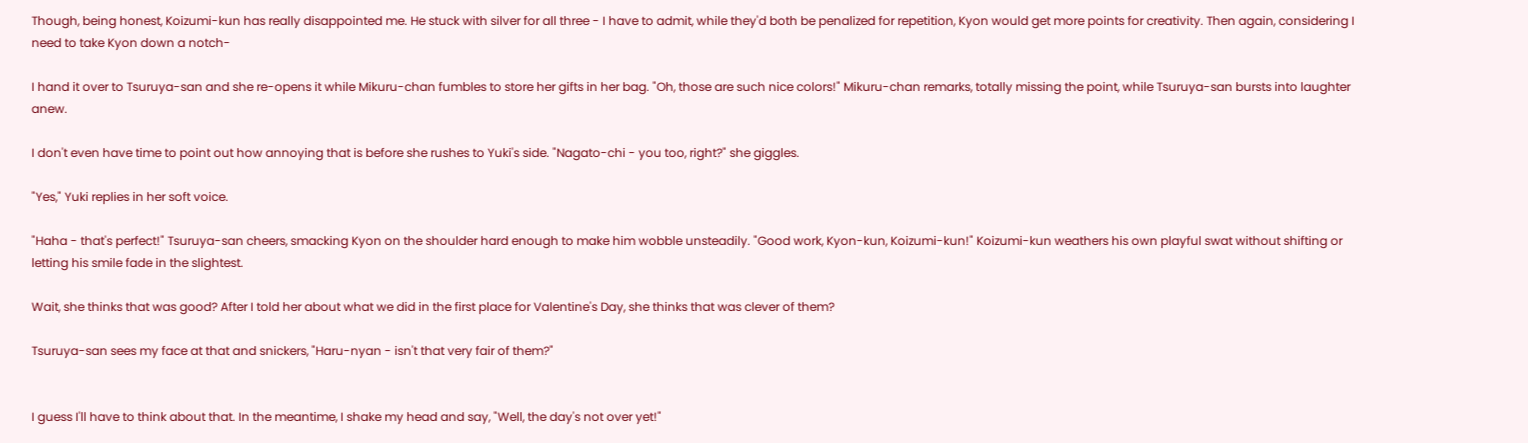Though, being honest, Koizumi-kun has really disappointed me. He stuck with silver for all three - I have to admit, while they'd both be penalized for repetition, Kyon would get more points for creativity. Then again, considering I need to take Kyon down a notch-

I hand it over to Tsuruya-san and she re-opens it while Mikuru-chan fumbles to store her gifts in her bag. "Oh, those are such nice colors!" Mikuru-chan remarks, totally missing the point, while Tsuruya-san bursts into laughter anew.

I don't even have time to point out how annoying that is before she rushes to Yuki's side. "Nagato-chi - you too, right?" she giggles.

"Yes," Yuki replies in her soft voice.

"Haha - that's perfect!" Tsuruya-san cheers, smacking Kyon on the shoulder hard enough to make him wobble unsteadily. "Good work, Kyon-kun, Koizumi-kun!" Koizumi-kun weathers his own playful swat without shifting or letting his smile fade in the slightest.

Wait, she thinks that was good? After I told her about what we did in the first place for Valentine's Day, she thinks that was clever of them?

Tsuruya-san sees my face at that and snickers, "Haru-nyan - isn't that very fair of them?"


I guess I'll have to think about that. In the meantime, I shake my head and say, "Well, the day's not over yet!"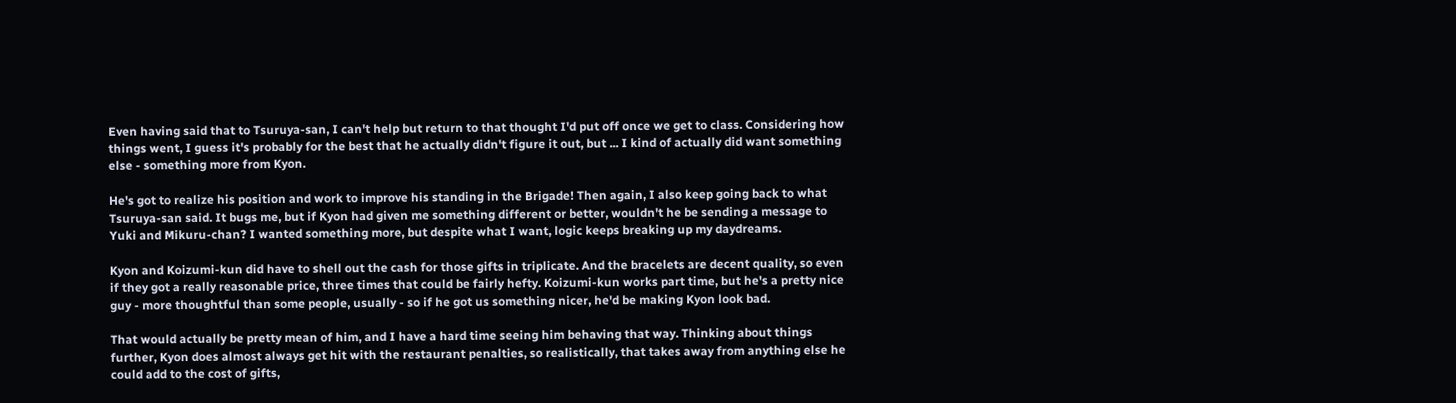Even having said that to Tsuruya-san, I can't help but return to that thought I'd put off once we get to class. Considering how things went, I guess it's probably for the best that he actually didn't figure it out, but ... I kind of actually did want something else - something more from Kyon.

He's got to realize his position and work to improve his standing in the Brigade! Then again, I also keep going back to what Tsuruya-san said. It bugs me, but if Kyon had given me something different or better, wouldn't he be sending a message to Yuki and Mikuru-chan? I wanted something more, but despite what I want, logic keeps breaking up my daydreams.

Kyon and Koizumi-kun did have to shell out the cash for those gifts in triplicate. And the bracelets are decent quality, so even if they got a really reasonable price, three times that could be fairly hefty. Koizumi-kun works part time, but he's a pretty nice guy - more thoughtful than some people, usually - so if he got us something nicer, he'd be making Kyon look bad.

That would actually be pretty mean of him, and I have a hard time seeing him behaving that way. Thinking about things further, Kyon does almost always get hit with the restaurant penalties, so realistically, that takes away from anything else he could add to the cost of gifts,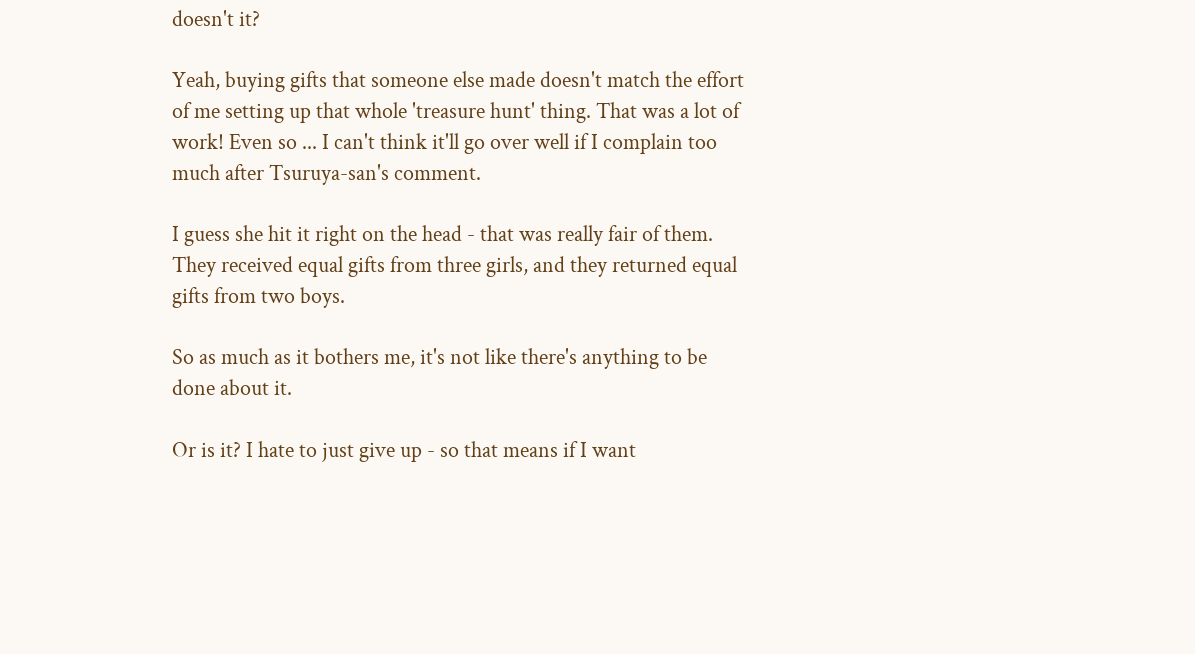doesn't it?

Yeah, buying gifts that someone else made doesn't match the effort of me setting up that whole 'treasure hunt' thing. That was a lot of work! Even so ... I can't think it'll go over well if I complain too much after Tsuruya-san's comment.

I guess she hit it right on the head - that was really fair of them. They received equal gifts from three girls, and they returned equal gifts from two boys.

So as much as it bothers me, it's not like there's anything to be done about it.

Or is it? I hate to just give up - so that means if I want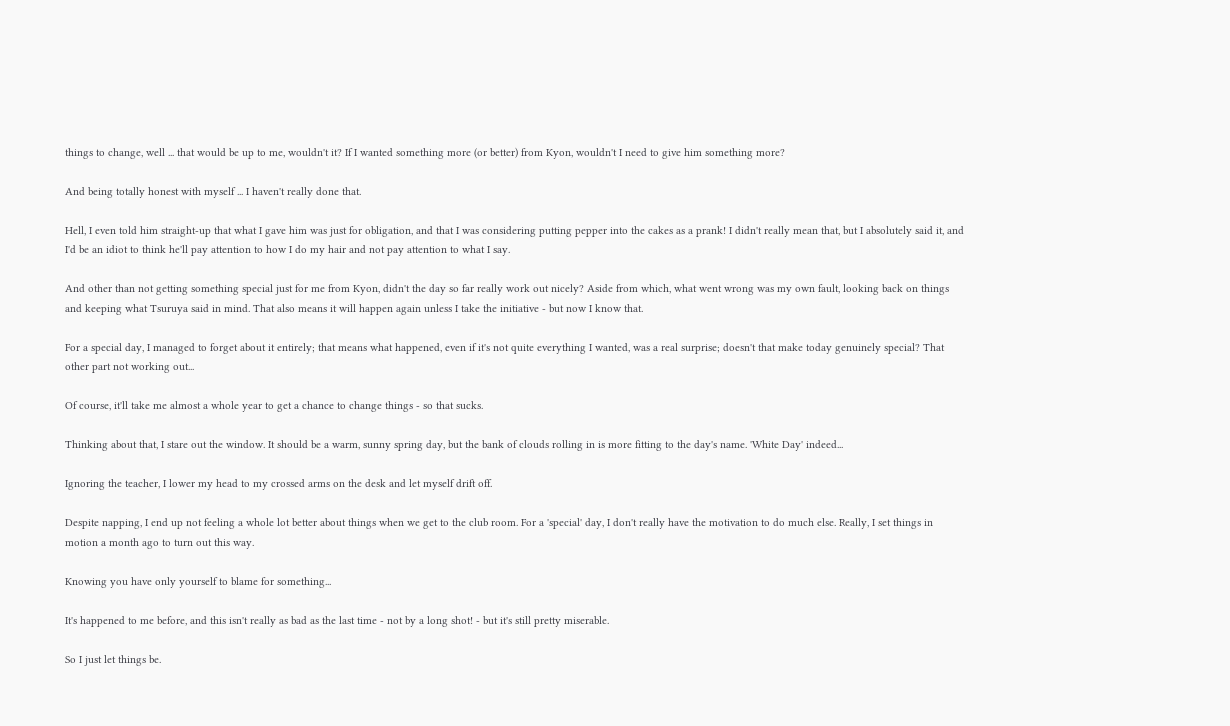things to change, well ... that would be up to me, wouldn't it? If I wanted something more (or better) from Kyon, wouldn't I need to give him something more?

And being totally honest with myself ... I haven't really done that.

Hell, I even told him straight-up that what I gave him was just for obligation, and that I was considering putting pepper into the cakes as a prank! I didn't really mean that, but I absolutely said it, and I'd be an idiot to think he'll pay attention to how I do my hair and not pay attention to what I say.

And other than not getting something special just for me from Kyon, didn't the day so far really work out nicely? Aside from which, what went wrong was my own fault, looking back on things and keeping what Tsuruya said in mind. That also means it will happen again unless I take the initiative - but now I know that.

For a special day, I managed to forget about it entirely; that means what happened, even if it's not quite everything I wanted, was a real surprise; doesn't that make today genuinely special? That other part not working out...

Of course, it'll take me almost a whole year to get a chance to change things - so that sucks.

Thinking about that, I stare out the window. It should be a warm, sunny spring day, but the bank of clouds rolling in is more fitting to the day's name. 'White Day' indeed...

Ignoring the teacher, I lower my head to my crossed arms on the desk and let myself drift off.

Despite napping, I end up not feeling a whole lot better about things when we get to the club room. For a 'special' day, I don't really have the motivation to do much else. Really, I set things in motion a month ago to turn out this way.

Knowing you have only yourself to blame for something...

It's happened to me before, and this isn't really as bad as the last time - not by a long shot! - but it's still pretty miserable.

So I just let things be.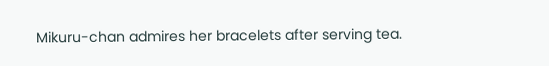Mikuru-chan admires her bracelets after serving tea.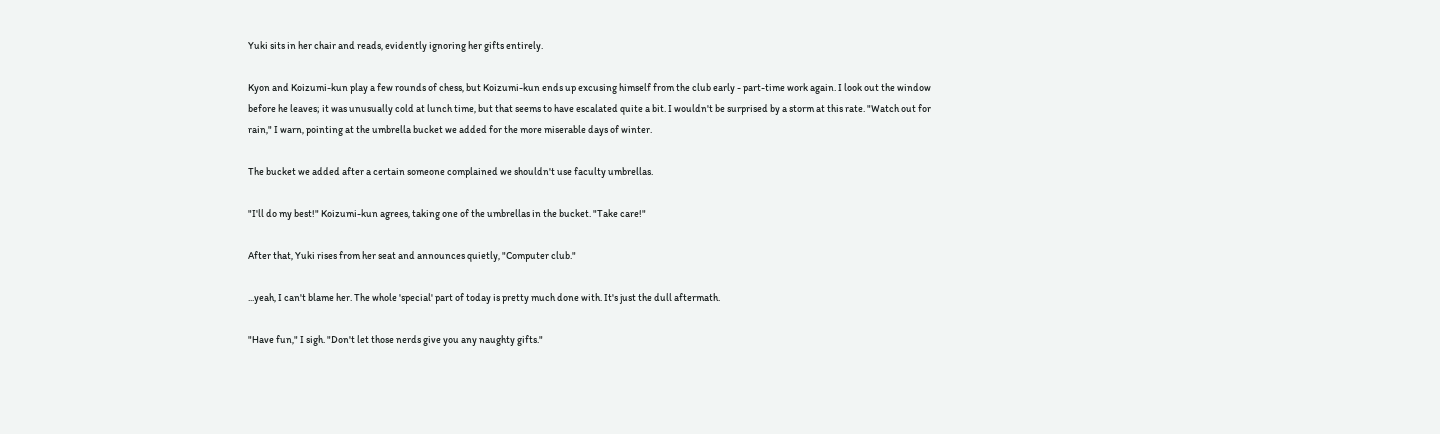Yuki sits in her chair and reads, evidently ignoring her gifts entirely.

Kyon and Koizumi-kun play a few rounds of chess, but Koizumi-kun ends up excusing himself from the club early - part-time work again. I look out the window before he leaves; it was unusually cold at lunch time, but that seems to have escalated quite a bit. I wouldn't be surprised by a storm at this rate. "Watch out for rain," I warn, pointing at the umbrella bucket we added for the more miserable days of winter.

The bucket we added after a certain someone complained we shouldn't use faculty umbrellas.

"I'll do my best!" Koizumi-kun agrees, taking one of the umbrellas in the bucket. "Take care!"

After that, Yuki rises from her seat and announces quietly, "Computer club."

...yeah, I can't blame her. The whole 'special' part of today is pretty much done with. It's just the dull aftermath.

"Have fun," I sigh. "Don't let those nerds give you any naughty gifts."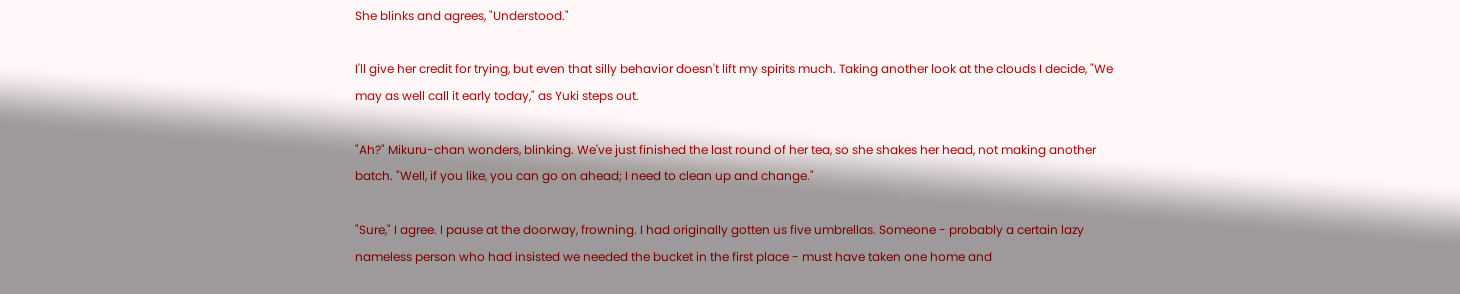She blinks and agrees, "Understood."

I'll give her credit for trying, but even that silly behavior doesn't lift my spirits much. Taking another look at the clouds I decide, "We may as well call it early today," as Yuki steps out.

"Ah?" Mikuru-chan wonders, blinking. We've just finished the last round of her tea, so she shakes her head, not making another batch. "Well, if you like, you can go on ahead; I need to clean up and change."

"Sure," I agree. I pause at the doorway, frowning. I had originally gotten us five umbrellas. Someone - probably a certain lazy nameless person who had insisted we needed the bucket in the first place - must have taken one home and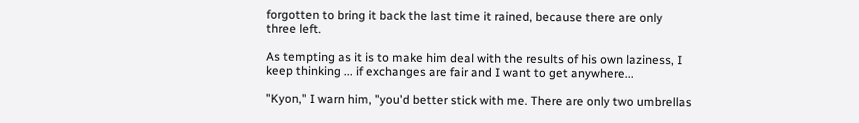forgotten to bring it back the last time it rained, because there are only three left.

As tempting as it is to make him deal with the results of his own laziness, I keep thinking ... if exchanges are fair and I want to get anywhere...

"Kyon," I warn him, "you'd better stick with me. There are only two umbrellas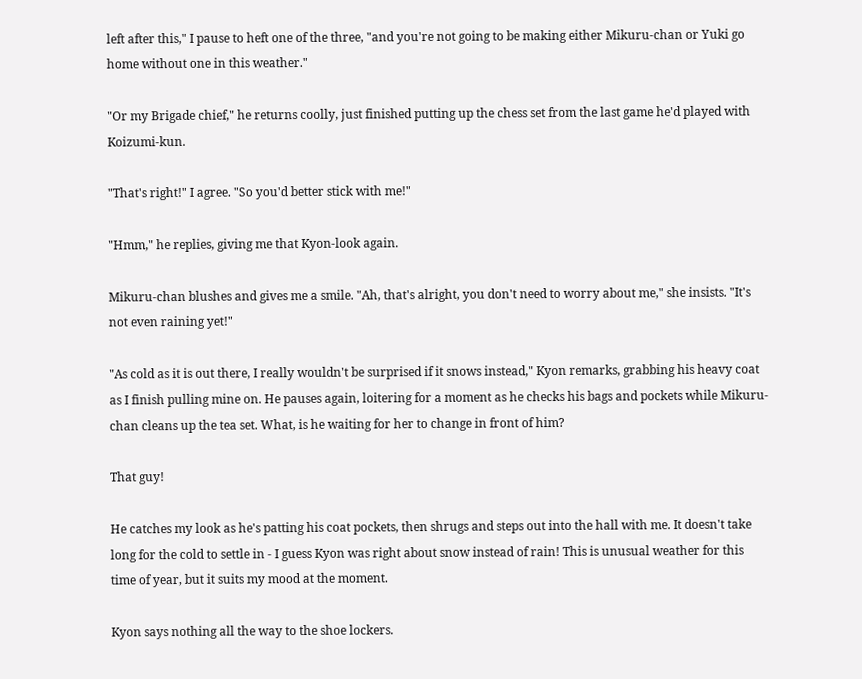left after this," I pause to heft one of the three, "and you're not going to be making either Mikuru-chan or Yuki go home without one in this weather."

"Or my Brigade chief," he returns coolly, just finished putting up the chess set from the last game he'd played with Koizumi-kun.

"That's right!" I agree. "So you'd better stick with me!"

"Hmm," he replies, giving me that Kyon-look again.

Mikuru-chan blushes and gives me a smile. "Ah, that's alright, you don't need to worry about me," she insists. "It's not even raining yet!"

"As cold as it is out there, I really wouldn't be surprised if it snows instead," Kyon remarks, grabbing his heavy coat as I finish pulling mine on. He pauses again, loitering for a moment as he checks his bags and pockets while Mikuru-chan cleans up the tea set. What, is he waiting for her to change in front of him?

That guy!

He catches my look as he's patting his coat pockets, then shrugs and steps out into the hall with me. It doesn't take long for the cold to settle in - I guess Kyon was right about snow instead of rain! This is unusual weather for this time of year, but it suits my mood at the moment.

Kyon says nothing all the way to the shoe lockers.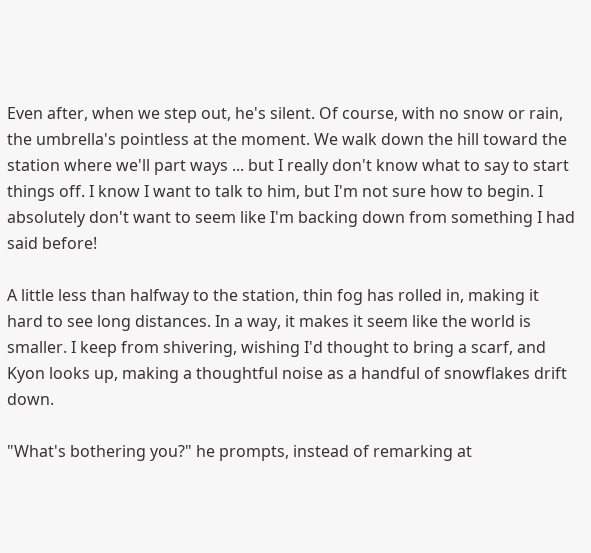Even after, when we step out, he's silent. Of course, with no snow or rain, the umbrella's pointless at the moment. We walk down the hill toward the station where we'll part ways ... but I really don't know what to say to start things off. I know I want to talk to him, but I'm not sure how to begin. I absolutely don't want to seem like I'm backing down from something I had said before!

A little less than halfway to the station, thin fog has rolled in, making it hard to see long distances. In a way, it makes it seem like the world is smaller. I keep from shivering, wishing I'd thought to bring a scarf, and Kyon looks up, making a thoughtful noise as a handful of snowflakes drift down.

"What's bothering you?" he prompts, instead of remarking at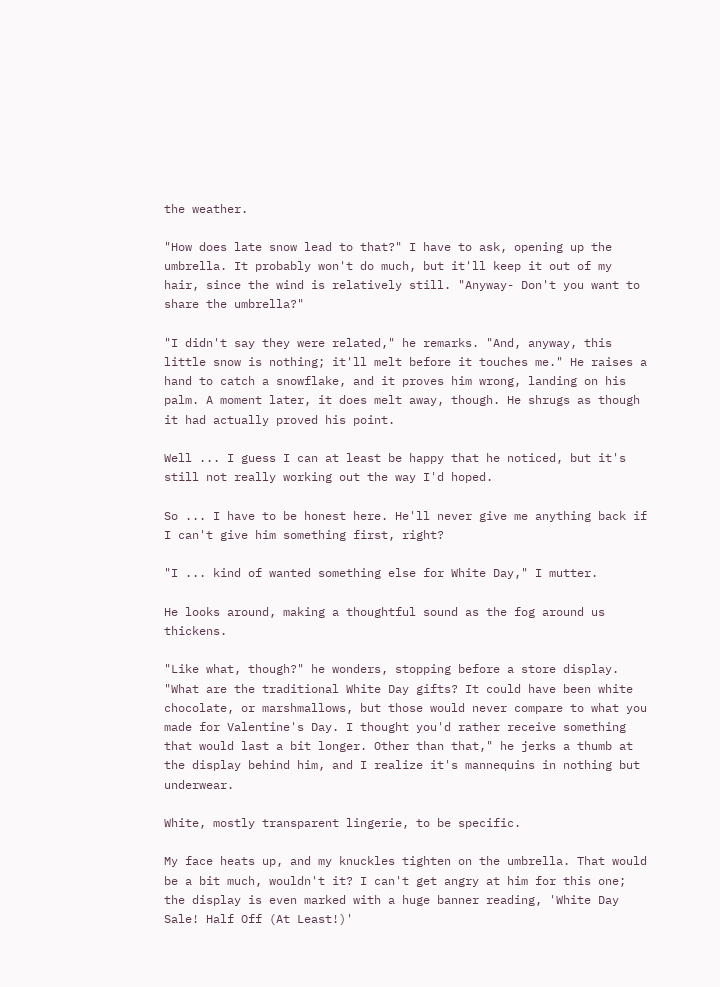the weather.

"How does late snow lead to that?" I have to ask, opening up the umbrella. It probably won't do much, but it'll keep it out of my hair, since the wind is relatively still. "Anyway- Don't you want to share the umbrella?"

"I didn't say they were related," he remarks. "And, anyway, this little snow is nothing; it'll melt before it touches me." He raises a hand to catch a snowflake, and it proves him wrong, landing on his palm. A moment later, it does melt away, though. He shrugs as though it had actually proved his point.

Well ... I guess I can at least be happy that he noticed, but it's still not really working out the way I'd hoped.

So ... I have to be honest here. He'll never give me anything back if I can't give him something first, right?

"I ... kind of wanted something else for White Day," I mutter.

He looks around, making a thoughtful sound as the fog around us thickens.

"Like what, though?" he wonders, stopping before a store display. "What are the traditional White Day gifts? It could have been white chocolate, or marshmallows, but those would never compare to what you made for Valentine's Day. I thought you'd rather receive something that would last a bit longer. Other than that," he jerks a thumb at the display behind him, and I realize it's mannequins in nothing but underwear.

White, mostly transparent lingerie, to be specific.

My face heats up, and my knuckles tighten on the umbrella. That would be a bit much, wouldn't it? I can't get angry at him for this one; the display is even marked with a huge banner reading, 'White Day Sale! Half Off (At Least!)'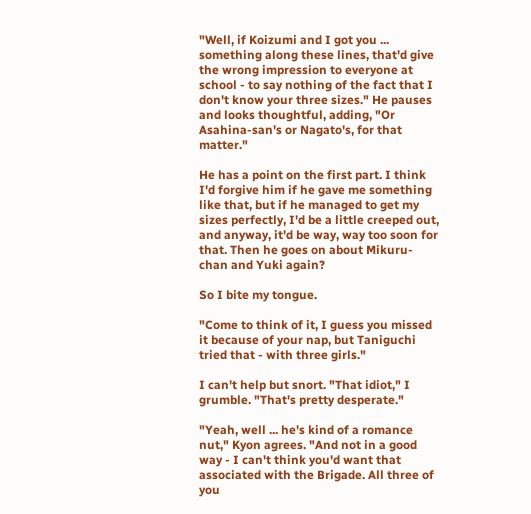"Well, if Koizumi and I got you ... something along these lines, that'd give the wrong impression to everyone at school - to say nothing of the fact that I don't know your three sizes." He pauses and looks thoughtful, adding, "Or Asahina-san's or Nagato's, for that matter."

He has a point on the first part. I think I'd forgive him if he gave me something like that, but if he managed to get my sizes perfectly, I'd be a little creeped out, and anyway, it'd be way, way too soon for that. Then he goes on about Mikuru-chan and Yuki again?

So I bite my tongue.

"Come to think of it, I guess you missed it because of your nap, but Taniguchi tried that - with three girls."

I can't help but snort. "That idiot," I grumble. "That's pretty desperate."

"Yeah, well ... he's kind of a romance nut," Kyon agrees. "And not in a good way - I can't think you'd want that associated with the Brigade. All three of you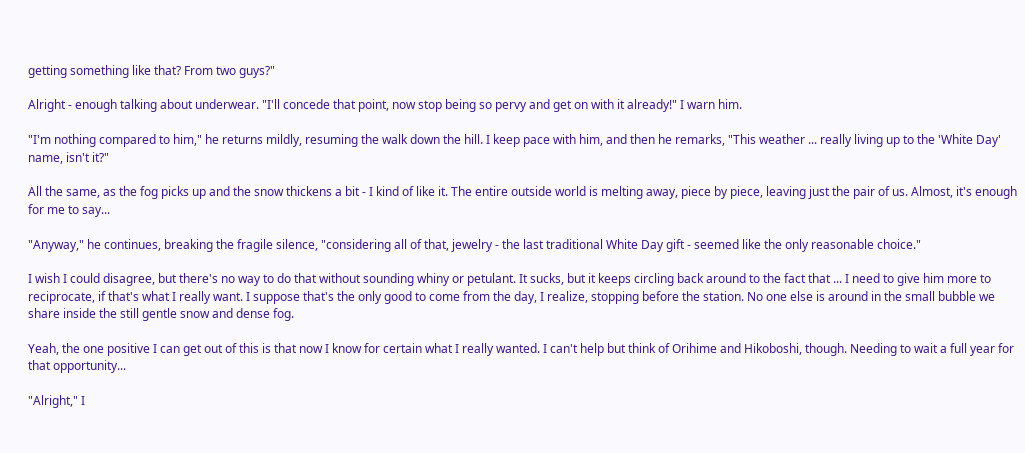getting something like that? From two guys?"

Alright - enough talking about underwear. "I'll concede that point, now stop being so pervy and get on with it already!" I warn him.

"I'm nothing compared to him," he returns mildly, resuming the walk down the hill. I keep pace with him, and then he remarks, "This weather ... really living up to the 'White Day' name, isn't it?"

All the same, as the fog picks up and the snow thickens a bit - I kind of like it. The entire outside world is melting away, piece by piece, leaving just the pair of us. Almost, it's enough for me to say...

"Anyway," he continues, breaking the fragile silence, "considering all of that, jewelry - the last traditional White Day gift - seemed like the only reasonable choice."

I wish I could disagree, but there's no way to do that without sounding whiny or petulant. It sucks, but it keeps circling back around to the fact that ... I need to give him more to reciprocate, if that's what I really want. I suppose that's the only good to come from the day, I realize, stopping before the station. No one else is around in the small bubble we share inside the still gentle snow and dense fog.

Yeah, the one positive I can get out of this is that now I know for certain what I really wanted. I can't help but think of Orihime and Hikoboshi, though. Needing to wait a full year for that opportunity...

"Alright," I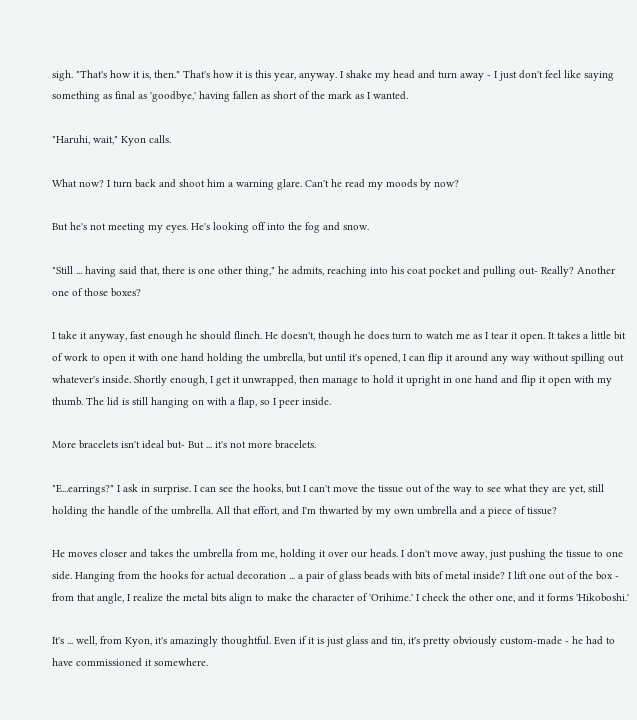sigh. "That's how it is, then." That's how it is this year, anyway. I shake my head and turn away - I just don't feel like saying something as final as 'goodbye,' having fallen as short of the mark as I wanted.

"Haruhi, wait," Kyon calls.

What now? I turn back and shoot him a warning glare. Can't he read my moods by now?

But he's not meeting my eyes. He's looking off into the fog and snow.

"Still ... having said that, there is one other thing," he admits, reaching into his coat pocket and pulling out- Really? Another one of those boxes?

I take it anyway, fast enough he should flinch. He doesn't, though he does turn to watch me as I tear it open. It takes a little bit of work to open it with one hand holding the umbrella, but until it's opened, I can flip it around any way without spilling out whatever's inside. Shortly enough, I get it unwrapped, then manage to hold it upright in one hand and flip it open with my thumb. The lid is still hanging on with a flap, so I peer inside.

More bracelets isn't ideal but- But ... it's not more bracelets.

"E...earrings?" I ask in surprise. I can see the hooks, but I can't move the tissue out of the way to see what they are yet, still holding the handle of the umbrella. All that effort, and I'm thwarted by my own umbrella and a piece of tissue?

He moves closer and takes the umbrella from me, holding it over our heads. I don't move away, just pushing the tissue to one side. Hanging from the hooks for actual decoration ... a pair of glass beads with bits of metal inside? I lift one out of the box - from that angle, I realize the metal bits align to make the character of 'Orihime.' I check the other one, and it forms 'Hikoboshi.'

It's ... well, from Kyon, it's amazingly thoughtful. Even if it is just glass and tin, it's pretty obviously custom-made - he had to have commissioned it somewhere.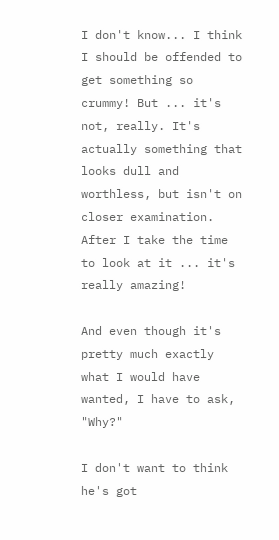I don't know... I think I should be offended to get something so crummy! But ... it's not, really. It's actually something that looks dull and worthless, but isn't on closer examination. After I take the time to look at it ... it's really amazing!

And even though it's pretty much exactly what I would have wanted, I have to ask, "Why?"

I don't want to think he's got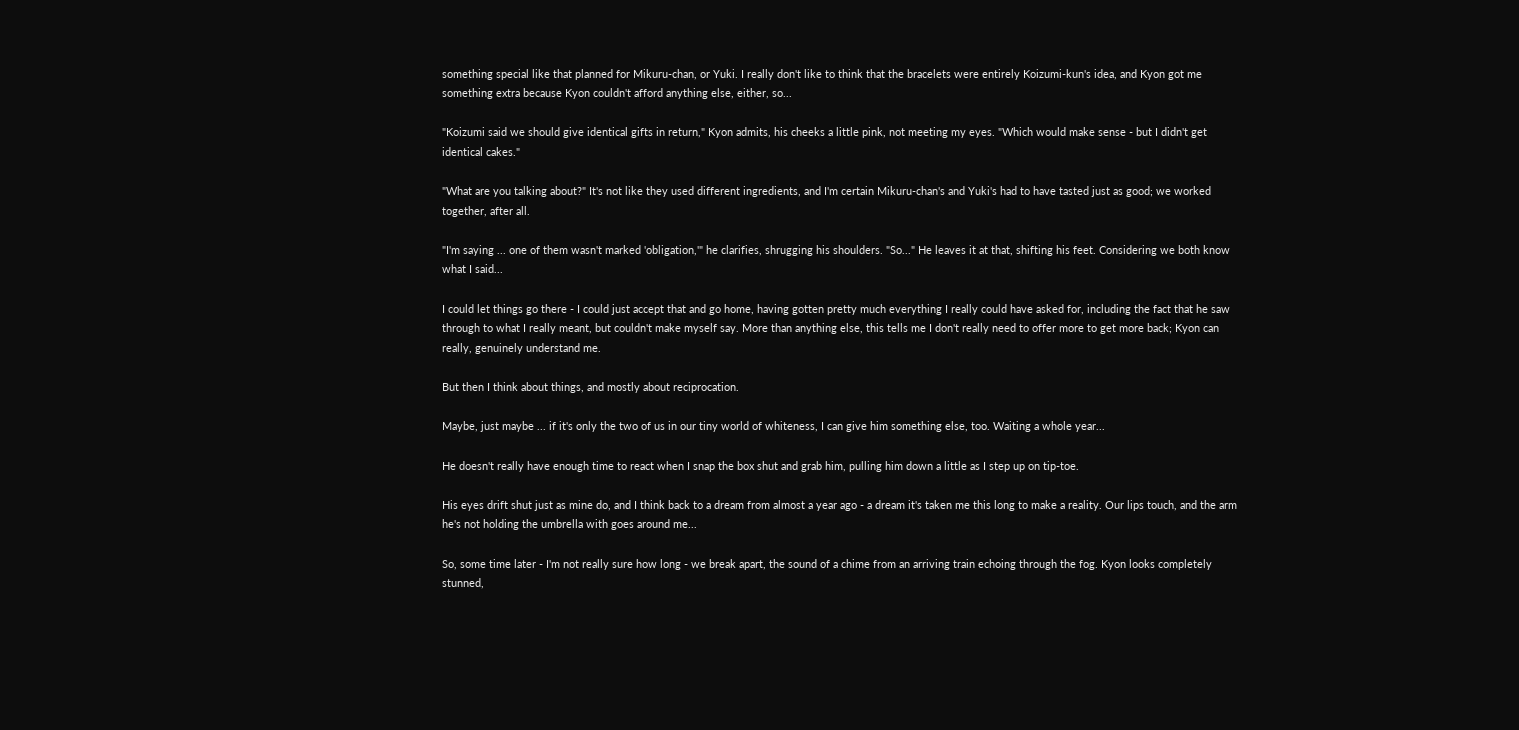something special like that planned for Mikuru-chan, or Yuki. I really don't like to think that the bracelets were entirely Koizumi-kun's idea, and Kyon got me something extra because Kyon couldn't afford anything else, either, so...

"Koizumi said we should give identical gifts in return," Kyon admits, his cheeks a little pink, not meeting my eyes. "Which would make sense - but I didn't get identical cakes."

"What are you talking about?" It's not like they used different ingredients, and I'm certain Mikuru-chan's and Yuki's had to have tasted just as good; we worked together, after all.

"I'm saying ... one of them wasn't marked 'obligation,'" he clarifies, shrugging his shoulders. "So..." He leaves it at that, shifting his feet. Considering we both know what I said...

I could let things go there - I could just accept that and go home, having gotten pretty much everything I really could have asked for, including the fact that he saw through to what I really meant, but couldn't make myself say. More than anything else, this tells me I don't really need to offer more to get more back; Kyon can really, genuinely understand me.

But then I think about things, and mostly about reciprocation.

Maybe, just maybe ... if it's only the two of us in our tiny world of whiteness, I can give him something else, too. Waiting a whole year...

He doesn't really have enough time to react when I snap the box shut and grab him, pulling him down a little as I step up on tip-toe.

His eyes drift shut just as mine do, and I think back to a dream from almost a year ago - a dream it's taken me this long to make a reality. Our lips touch, and the arm he's not holding the umbrella with goes around me...

So, some time later - I'm not really sure how long - we break apart, the sound of a chime from an arriving train echoing through the fog. Kyon looks completely stunned,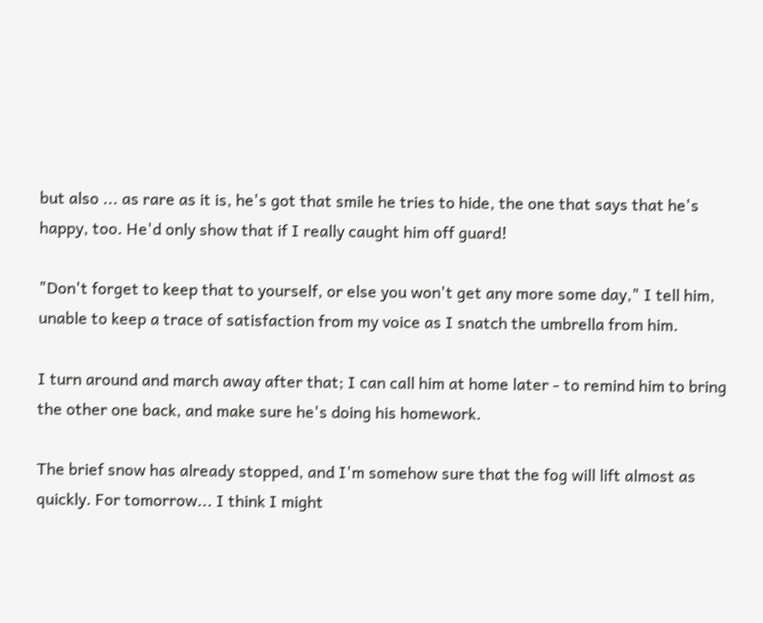but also ... as rare as it is, he's got that smile he tries to hide, the one that says that he's happy, too. He'd only show that if I really caught him off guard!

"Don't forget to keep that to yourself, or else you won't get any more some day," I tell him, unable to keep a trace of satisfaction from my voice as I snatch the umbrella from him.

I turn around and march away after that; I can call him at home later - to remind him to bring the other one back, and make sure he's doing his homework.

The brief snow has already stopped, and I'm somehow sure that the fog will lift almost as quickly. For tomorrow... I think I might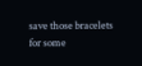save those bracelets for some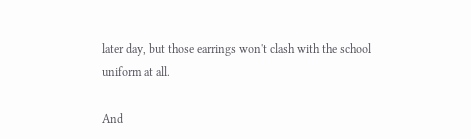later day, but those earrings won't clash with the school uniform at all.

And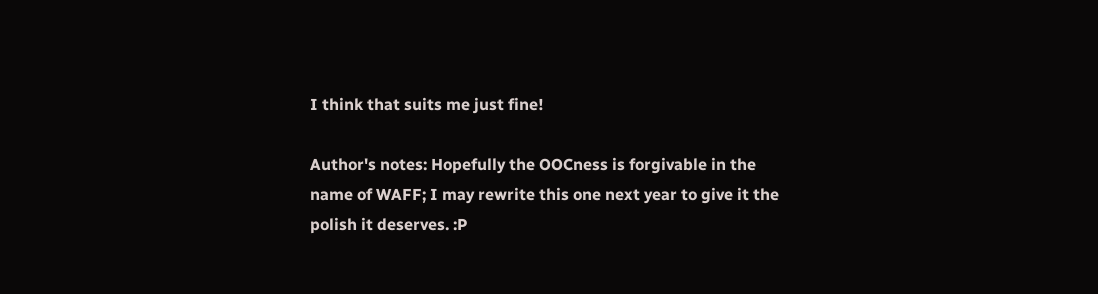I think that suits me just fine!

Author's notes: Hopefully the OOCness is forgivable in the name of WAFF; I may rewrite this one next year to give it the polish it deserves. :P